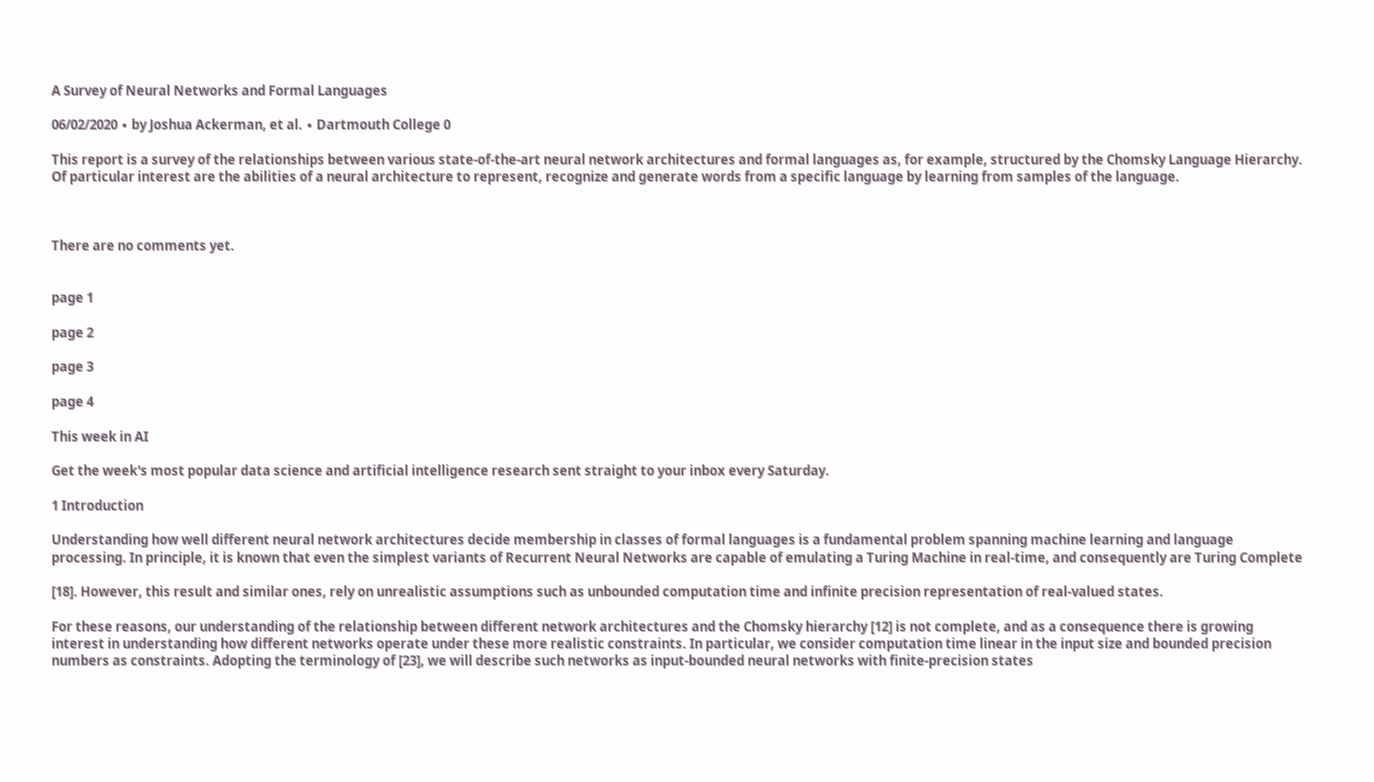A Survey of Neural Networks and Formal Languages

06/02/2020 ∙ by Joshua Ackerman, et al. ∙ Dartmouth College 0

This report is a survey of the relationships between various state-of-the-art neural network architectures and formal languages as, for example, structured by the Chomsky Language Hierarchy. Of particular interest are the abilities of a neural architecture to represent, recognize and generate words from a specific language by learning from samples of the language.



There are no comments yet.


page 1

page 2

page 3

page 4

This week in AI

Get the week's most popular data science and artificial intelligence research sent straight to your inbox every Saturday.

1 Introduction

Understanding how well different neural network architectures decide membership in classes of formal languages is a fundamental problem spanning machine learning and language processing. In principle, it is known that even the simplest variants of Recurrent Neural Networks are capable of emulating a Turing Machine in real-time, and consequently are Turing Complete

[18]. However, this result and similar ones, rely on unrealistic assumptions such as unbounded computation time and infinite precision representation of real-valued states.

For these reasons, our understanding of the relationship between different network architectures and the Chomsky hierarchy [12] is not complete, and as a consequence there is growing interest in understanding how different networks operate under these more realistic constraints. In particular, we consider computation time linear in the input size and bounded precision numbers as constraints. Adopting the terminology of [23], we will describe such networks as input-bounded neural networks with finite-precision states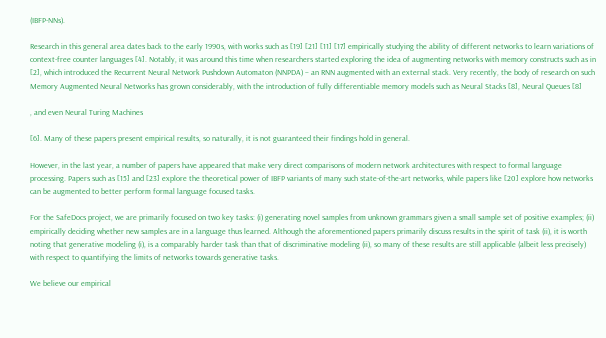(IBFP-NNs).

Research in this general area dates back to the early 1990s, with works such as [19] [21] [11] [17] empirically studying the ability of different networks to learn variations of context-free counter languages [4]. Notably, it was around this time when researchers started exploring the idea of augmenting networks with memory constructs such as in [2], which introduced the Recurrent Neural Network Pushdown Automaton (NNPDA) – an RNN augmented with an external stack. Very recently, the body of research on such Memory Augmented Neural Networks has grown considerably, with the introduction of fully differentiable memory models such as Neural Stacks [8], Neural Queues [8]

, and even Neural Turing Machines

[6]. Many of these papers present empirical results, so naturally, it is not guaranteed their findings hold in general.

However, in the last year, a number of papers have appeared that make very direct comparisons of modern network architectures with respect to formal language processing. Papers such as [15] and [23] explore the theoretical power of IBFP variants of many such state-of-the-art networks, while papers like [20] explore how networks can be augmented to better perform formal language focused tasks.

For the SafeDocs project, we are primarily focused on two key tasks: (i) generating novel samples from unknown grammars given a small sample set of positive examples; (ii) empirically deciding whether new samples are in a language thus learned. Although the aforementioned papers primarily discuss results in the spirit of task (ii), it is worth noting that generative modeling (i), is a comparably harder task than that of discriminative modeling (ii), so many of these results are still applicable (albeit less precisely) with respect to quantifying the limits of networks towards generative tasks.

We believe our empirical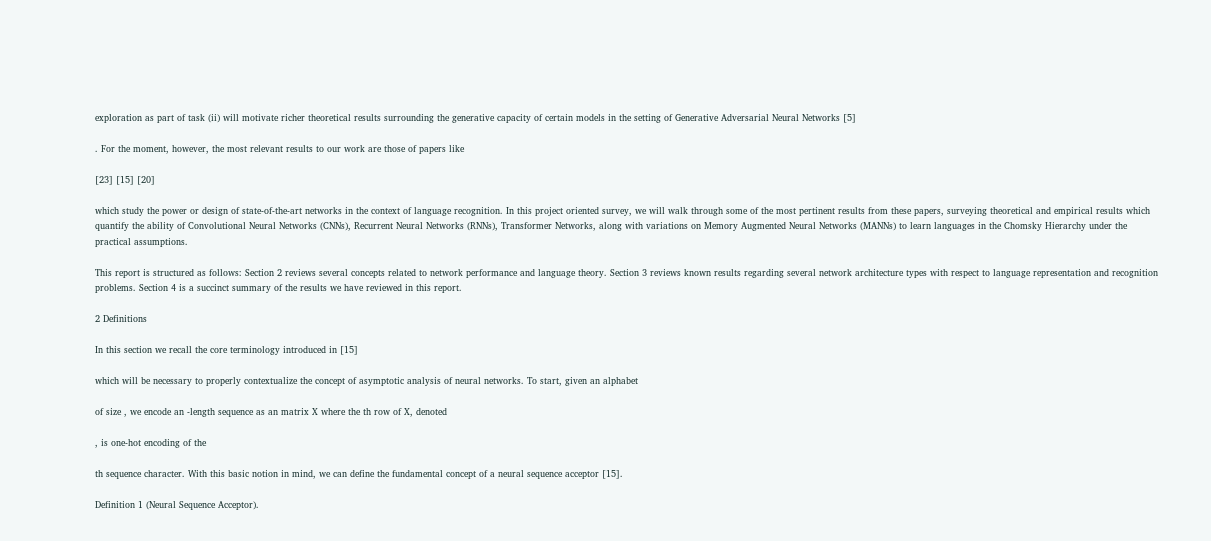exploration as part of task (ii) will motivate richer theoretical results surrounding the generative capacity of certain models in the setting of Generative Adversarial Neural Networks [5]

. For the moment, however, the most relevant results to our work are those of papers like

[23] [15] [20]

which study the power or design of state-of-the-art networks in the context of language recognition. In this project oriented survey, we will walk through some of the most pertinent results from these papers, surveying theoretical and empirical results which quantify the ability of Convolutional Neural Networks (CNNs), Recurrent Neural Networks (RNNs), Transformer Networks, along with variations on Memory Augmented Neural Networks (MANNs) to learn languages in the Chomsky Hierarchy under the practical assumptions.

This report is structured as follows: Section 2 reviews several concepts related to network performance and language theory. Section 3 reviews known results regarding several network architecture types with respect to language representation and recognition problems. Section 4 is a succinct summary of the results we have reviewed in this report.

2 Definitions

In this section we recall the core terminology introduced in [15]

which will be necessary to properly contextualize the concept of asymptotic analysis of neural networks. To start, given an alphabet

of size , we encode an -length sequence as an matrix X where the th row of X, denoted

, is one-hot encoding of the

th sequence character. With this basic notion in mind, we can define the fundamental concept of a neural sequence acceptor [15].

Definition 1 (Neural Sequence Acceptor).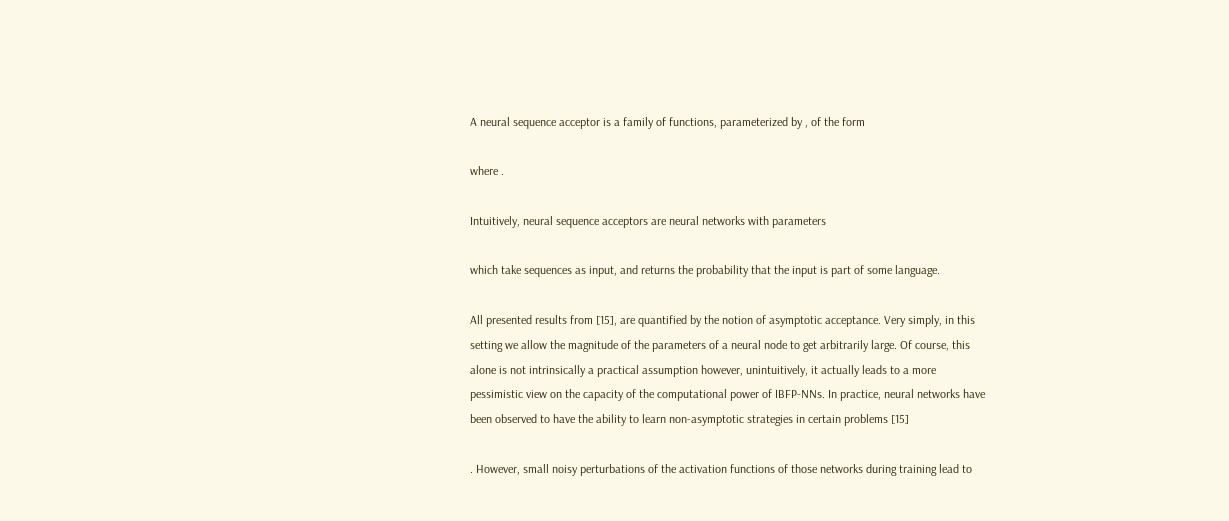A neural sequence acceptor is a family of functions, parameterized by , of the form

where .

Intuitively, neural sequence acceptors are neural networks with parameters

which take sequences as input, and returns the probability that the input is part of some language.

All presented results from [15], are quantified by the notion of asymptotic acceptance. Very simply, in this setting we allow the magnitude of the parameters of a neural node to get arbitrarily large. Of course, this alone is not intrinsically a practical assumption however, unintuitively, it actually leads to a more pessimistic view on the capacity of the computational power of IBFP-NNs. In practice, neural networks have been observed to have the ability to learn non-asymptotic strategies in certain problems [15]

. However, small noisy perturbations of the activation functions of those networks during training lead to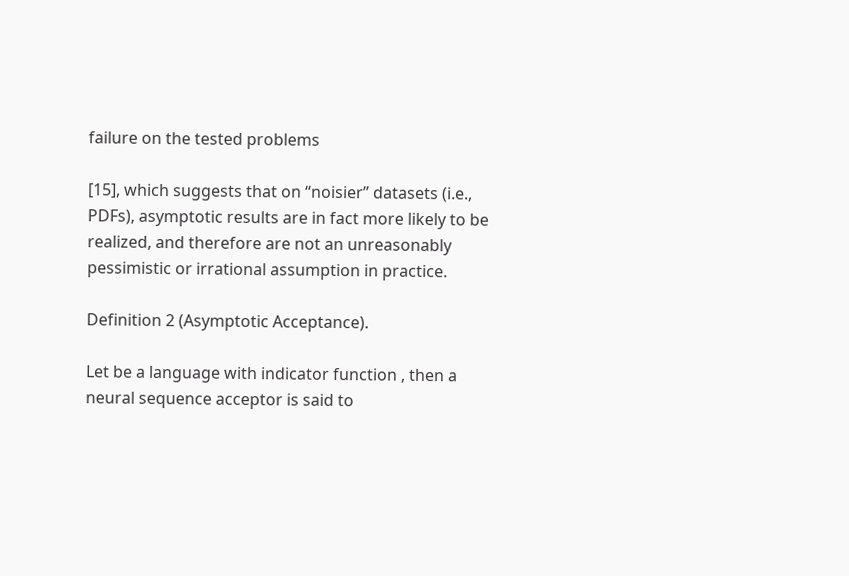failure on the tested problems

[15], which suggests that on “noisier” datasets (i.e., PDFs), asymptotic results are in fact more likely to be realized, and therefore are not an unreasonably pessimistic or irrational assumption in practice.

Definition 2 (Asymptotic Acceptance).

Let be a language with indicator function , then a neural sequence acceptor is said to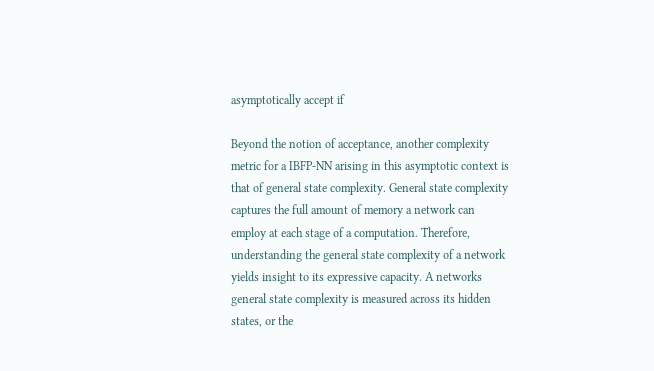asymptotically accept if

Beyond the notion of acceptance, another complexity metric for a IBFP-NN arising in this asymptotic context is that of general state complexity. General state complexity captures the full amount of memory a network can employ at each stage of a computation. Therefore, understanding the general state complexity of a network yields insight to its expressive capacity. A networks general state complexity is measured across its hidden states, or the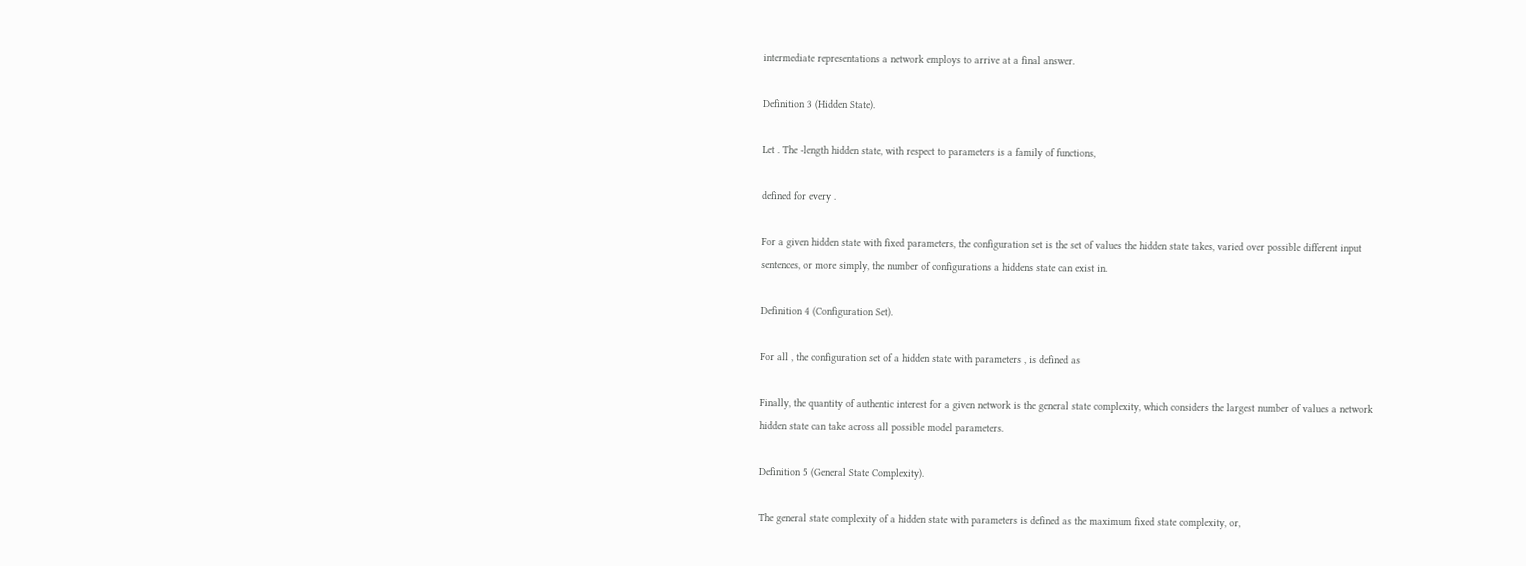intermediate representations a network employs to arrive at a final answer.

Definition 3 (Hidden State).

Let . The -length hidden state, with respect to parameters is a family of functions,

defined for every .

For a given hidden state with fixed parameters, the configuration set is the set of values the hidden state takes, varied over possible different input sentences, or more simply, the number of configurations a hiddens state can exist in.

Definition 4 (Configuration Set).

For all , the configuration set of a hidden state with parameters , is defined as

Finally, the quantity of authentic interest for a given network is the general state complexity, which considers the largest number of values a network hidden state can take across all possible model parameters.

Definition 5 (General State Complexity).

The general state complexity of a hidden state with parameters is defined as the maximum fixed state complexity, or,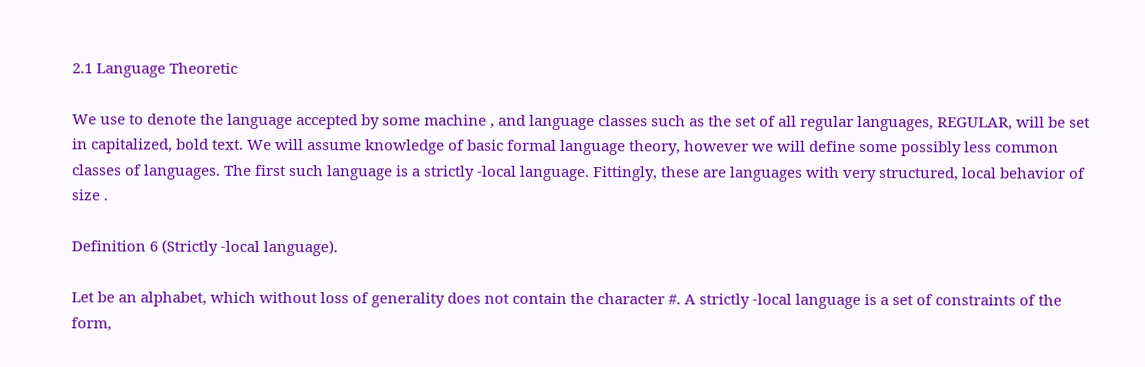2.1 Language Theoretic

We use to denote the language accepted by some machine , and language classes such as the set of all regular languages, REGULAR, will be set in capitalized, bold text. We will assume knowledge of basic formal language theory, however we will define some possibly less common classes of languages. The first such language is a strictly -local language. Fittingly, these are languages with very structured, local behavior of size .

Definition 6 (Strictly -local language).

Let be an alphabet, which without loss of generality does not contain the character #. A strictly -local language is a set of constraints of the form,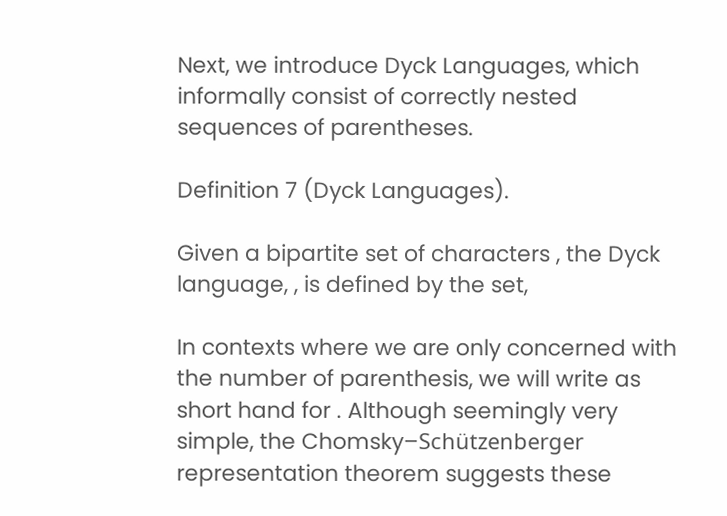Next, we introduce Dyck Languages, which informally consist of correctly nested sequences of parentheses.

Definition 7 (Dyck Languages).

Given a bipartite set of characters , the Dyck language, , is defined by the set,

In contexts where we are only concerned with the number of parenthesis, we will write as short hand for . Although seemingly very simple, the Chomsky–Schützenberger representation theorem suggests these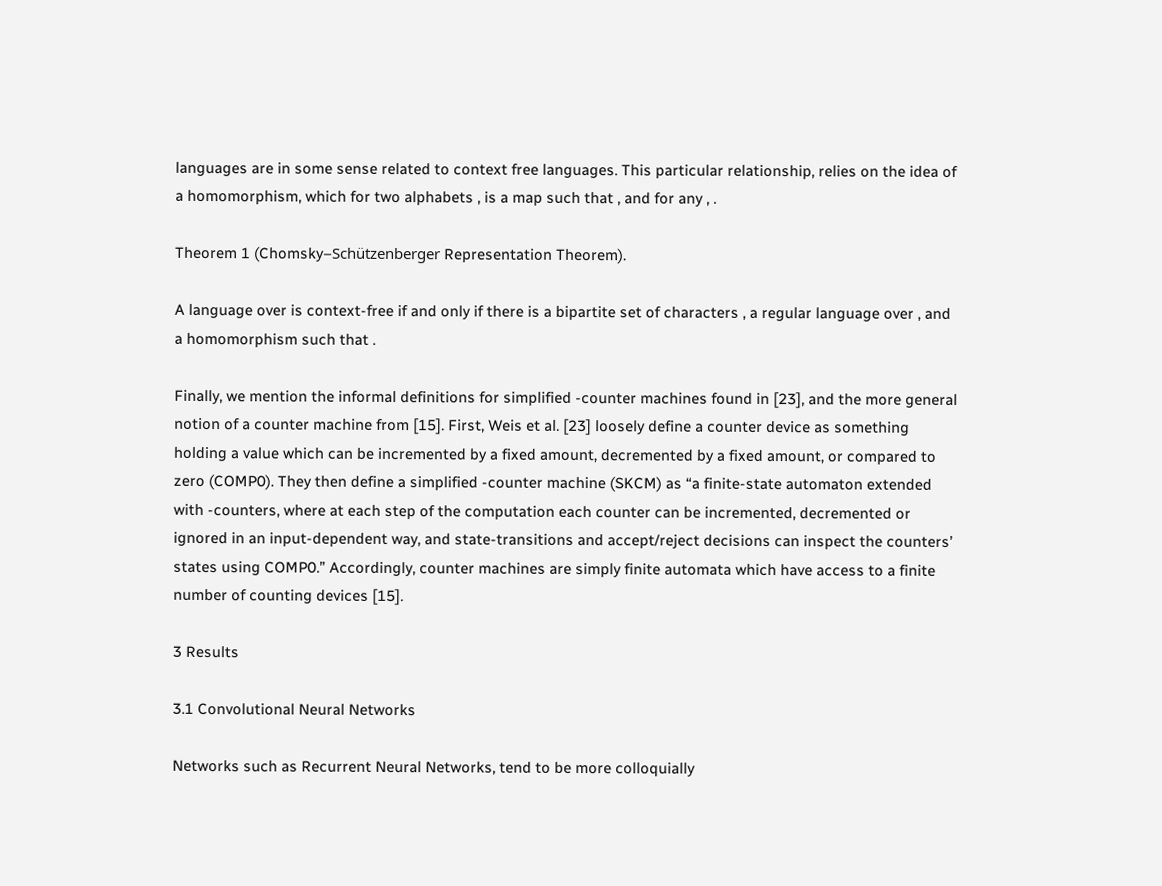languages are in some sense related to context free languages. This particular relationship, relies on the idea of a homomorphism, which for two alphabets , is a map such that , and for any , .

Theorem 1 (Chomsky–Schützenberger Representation Theorem).

A language over is context-free if and only if there is a bipartite set of characters , a regular language over , and a homomorphism such that .

Finally, we mention the informal definitions for simplified -counter machines found in [23], and the more general notion of a counter machine from [15]. First, Weis et al. [23] loosely define a counter device as something holding a value which can be incremented by a fixed amount, decremented by a fixed amount, or compared to zero (COMP0). They then define a simplified -counter machine (SKCM) as “a finite-state automaton extended with -counters, where at each step of the computation each counter can be incremented, decremented or ignored in an input-dependent way, and state-transitions and accept/reject decisions can inspect the counters’ states using COMP0.” Accordingly, counter machines are simply finite automata which have access to a finite number of counting devices [15].

3 Results

3.1 Convolutional Neural Networks

Networks such as Recurrent Neural Networks, tend to be more colloquially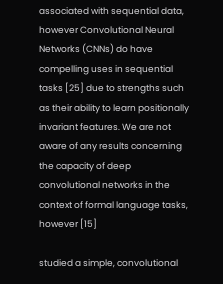associated with sequential data, however Convolutional Neural Networks (CNNs) do have compelling uses in sequential tasks [25] due to strengths such as their ability to learn positionally invariant features. We are not aware of any results concerning the capacity of deep convolutional networks in the context of formal language tasks, however [15]

studied a simple, convolutional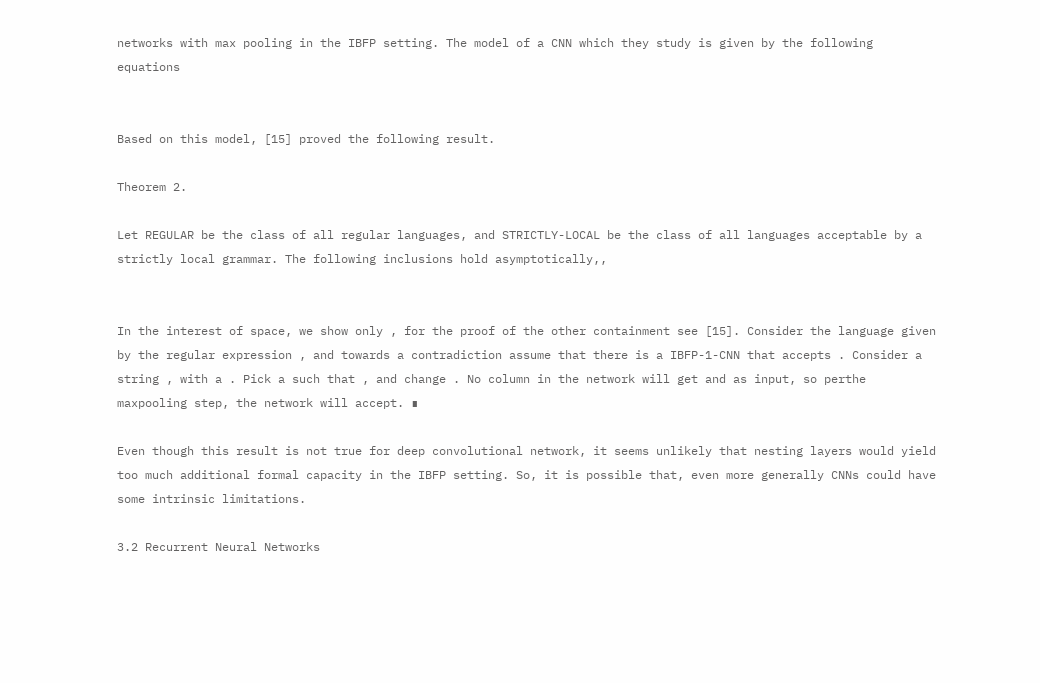networks with max pooling in the IBFP setting. The model of a CNN which they study is given by the following equations


Based on this model, [15] proved the following result.

Theorem 2.

Let REGULAR be the class of all regular languages, and STRICTLY-LOCAL be the class of all languages acceptable by a strictly local grammar. The following inclusions hold asymptotically,,


In the interest of space, we show only , for the proof of the other containment see [15]. Consider the language given by the regular expression , and towards a contradiction assume that there is a IBFP-1-CNN that accepts . Consider a string , with a . Pick a such that , and change . No column in the network will get and as input, so perthe maxpooling step, the network will accept. ∎

Even though this result is not true for deep convolutional network, it seems unlikely that nesting layers would yield too much additional formal capacity in the IBFP setting. So, it is possible that, even more generally CNNs could have some intrinsic limitations.

3.2 Recurrent Neural Networks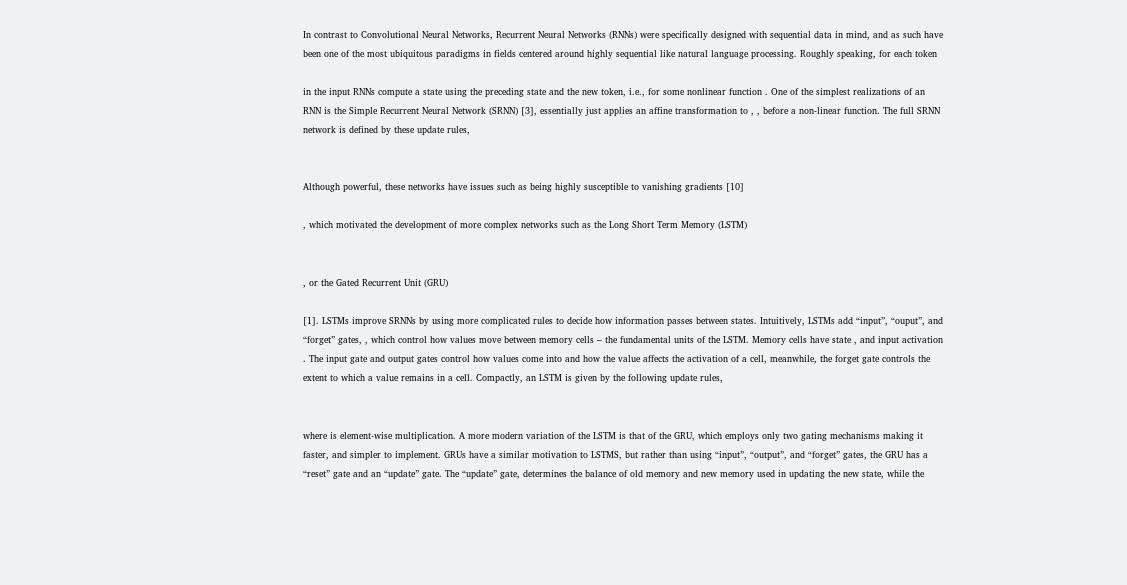In contrast to Convolutional Neural Networks, Recurrent Neural Networks (RNNs) were specifically designed with sequential data in mind, and as such have been one of the most ubiquitous paradigms in fields centered around highly sequential like natural language processing. Roughly speaking, for each token

in the input RNNs compute a state using the preceding state and the new token, i.e., for some nonlinear function . One of the simplest realizations of an RNN is the Simple Recurrent Neural Network (SRNN) [3], essentially just applies an affine transformation to , , before a non-linear function. The full SRNN network is defined by these update rules,


Although powerful, these networks have issues such as being highly susceptible to vanishing gradients [10]

, which motivated the development of more complex networks such as the Long Short Term Memory (LSTM)


, or the Gated Recurrent Unit (GRU)

[1]. LSTMs improve SRNNs by using more complicated rules to decide how information passes between states. Intuitively, LSTMs add “input”, “ouput”, and “forget” gates, , which control how values move between memory cells – the fundamental units of the LSTM. Memory cells have state , and input activation . The input gate and output gates control how values come into and how the value affects the activation of a cell, meanwhile, the forget gate controls the extent to which a value remains in a cell. Compactly, an LSTM is given by the following update rules,


where is element-wise multiplication. A more modern variation of the LSTM is that of the GRU, which employs only two gating mechanisms making it faster, and simpler to implement. GRUs have a similar motivation to LSTMS, but rather than using “input”, “output”, and “forget” gates, the GRU has a “reset” gate and an “update” gate. The “update” gate, determines the balance of old memory and new memory used in updating the new state, while the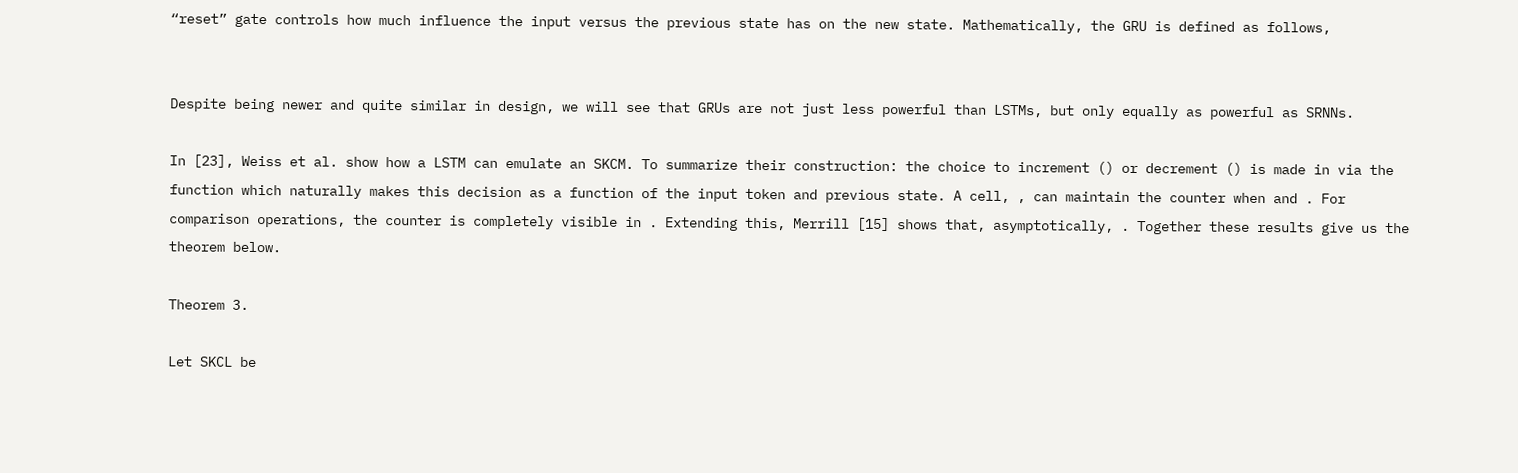“reset” gate controls how much influence the input versus the previous state has on the new state. Mathematically, the GRU is defined as follows,


Despite being newer and quite similar in design, we will see that GRUs are not just less powerful than LSTMs, but only equally as powerful as SRNNs.

In [23], Weiss et al. show how a LSTM can emulate an SKCM. To summarize their construction: the choice to increment () or decrement () is made in via the function which naturally makes this decision as a function of the input token and previous state. A cell, , can maintain the counter when and . For comparison operations, the counter is completely visible in . Extending this, Merrill [15] shows that, asymptotically, . Together these results give us the theorem below.

Theorem 3.

Let SKCL be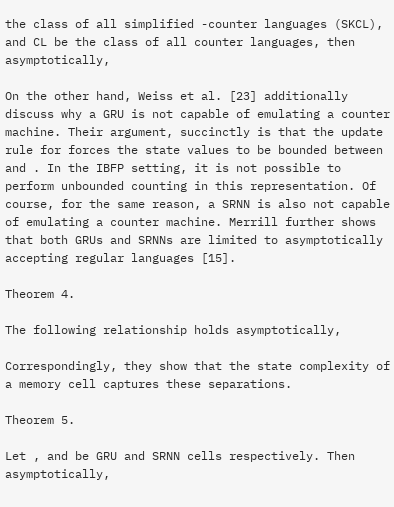the class of all simplified -counter languages (SKCL), and CL be the class of all counter languages, then asymptotically,

On the other hand, Weiss et al. [23] additionally discuss why a GRU is not capable of emulating a counter machine. Their argument, succinctly is that the update rule for forces the state values to be bounded between and . In the IBFP setting, it is not possible to perform unbounded counting in this representation. Of course, for the same reason, a SRNN is also not capable of emulating a counter machine. Merrill further shows that both GRUs and SRNNs are limited to asymptotically accepting regular languages [15].

Theorem 4.

The following relationship holds asymptotically,

Correspondingly, they show that the state complexity of a memory cell captures these separations.

Theorem 5.

Let , and be GRU and SRNN cells respectively. Then asymptotically,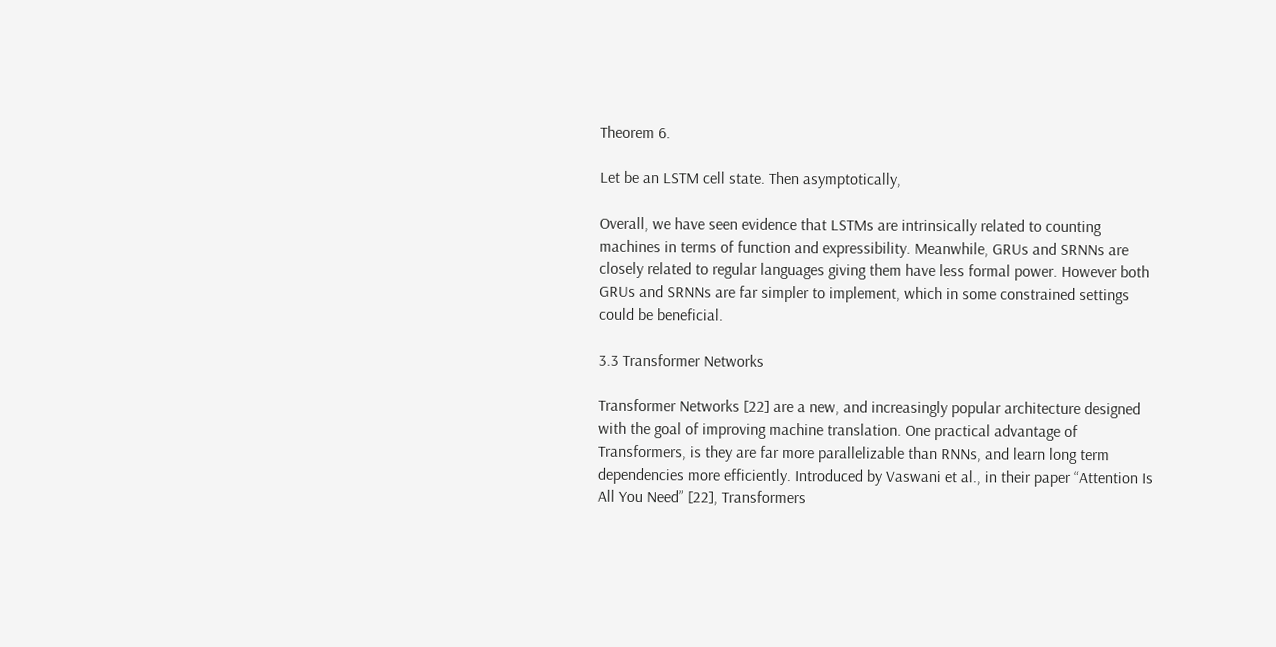Theorem 6.

Let be an LSTM cell state. Then asymptotically,

Overall, we have seen evidence that LSTMs are intrinsically related to counting machines in terms of function and expressibility. Meanwhile, GRUs and SRNNs are closely related to regular languages giving them have less formal power. However both GRUs and SRNNs are far simpler to implement, which in some constrained settings could be beneficial.

3.3 Transformer Networks

Transformer Networks [22] are a new, and increasingly popular architecture designed with the goal of improving machine translation. One practical advantage of Transformers, is they are far more parallelizable than RNNs, and learn long term dependencies more efficiently. Introduced by Vaswani et al., in their paper “Attention Is All You Need” [22], Transformers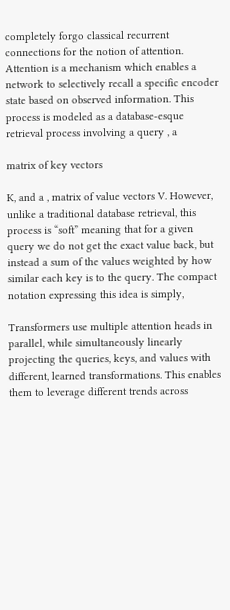completely forgo classical recurrent connections for the notion of attention. Attention is a mechanism which enables a network to selectively recall a specific encoder state based on observed information. This process is modeled as a database-esque retrieval process involving a query , a

matrix of key vectors

K, and a , matrix of value vectors V. However, unlike a traditional database retrieval, this process is “soft” meaning that for a given query we do not get the exact value back, but instead a sum of the values weighted by how similar each key is to the query. The compact notation expressing this idea is simply,

Transformers use multiple attention heads in parallel, while simultaneously linearly projecting the queries, keys, and values with different, learned transformations. This enables them to leverage different trends across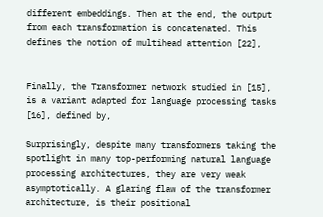different embeddings. Then at the end, the output from each transformation is concatenated. This defines the notion of multihead attention [22],


Finally, the Transformer network studied in [15], is a variant adapted for language processing tasks [16], defined by,

Surprisingly, despite many transformers taking the spotlight in many top-performing natural language processing architectures, they are very weak asymptotically. A glaring flaw of the transformer architecture, is their positional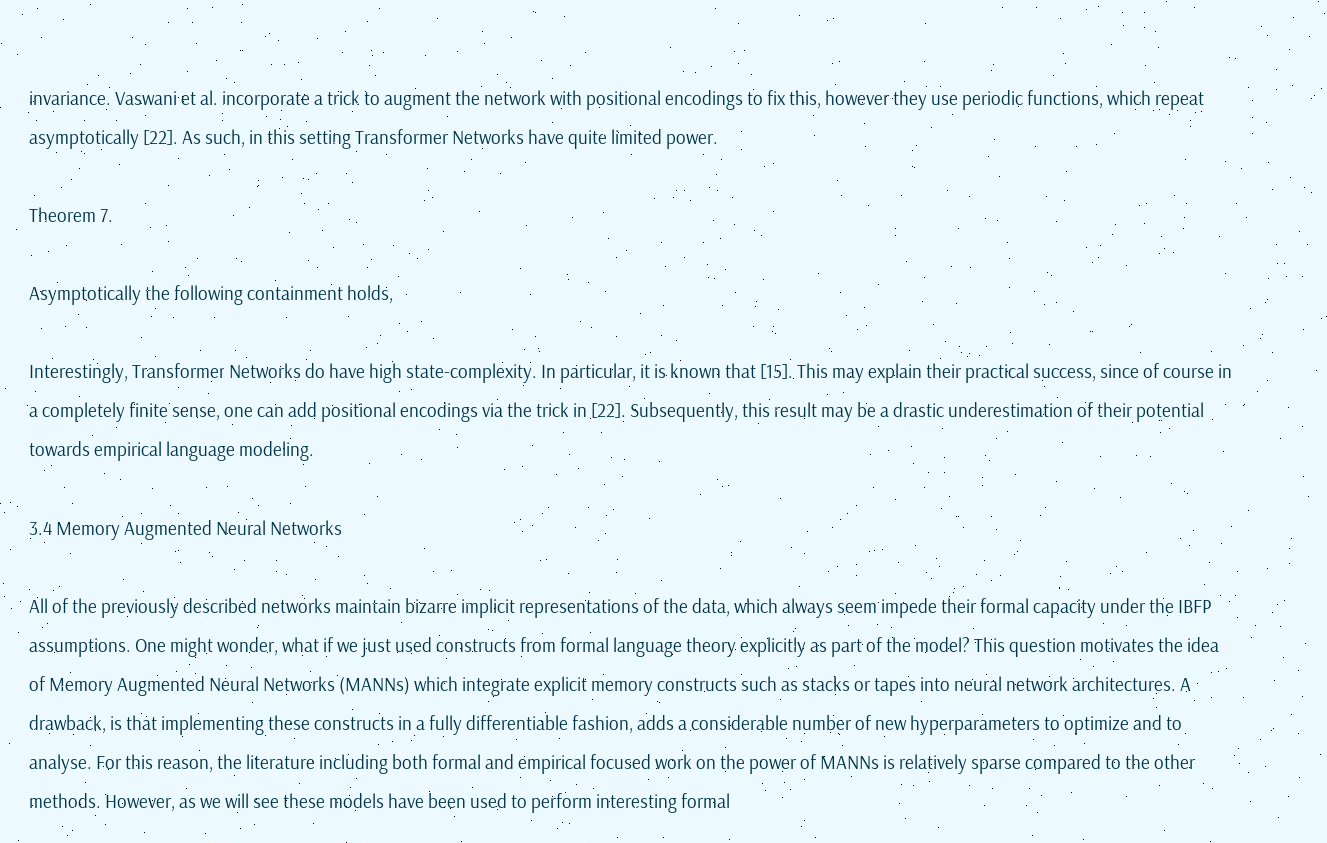invariance. Vaswani et al. incorporate a trick to augment the network with positional encodings to fix this, however they use periodic functions, which repeat asymptotically [22]. As such, in this setting Transformer Networks have quite limited power.

Theorem 7.

Asymptotically the following containment holds,

Interestingly, Transformer Networks do have high state-complexity. In particular, it is known that [15]. This may explain their practical success, since of course in a completely finite sense, one can add positional encodings via the trick in [22]. Subsequently, this result may be a drastic underestimation of their potential towards empirical language modeling.

3.4 Memory Augmented Neural Networks

All of the previously described networks maintain bizarre implicit representations of the data, which always seem impede their formal capacity under the IBFP assumptions. One might wonder, what if we just used constructs from formal language theory explicitly as part of the model? This question motivates the idea of Memory Augmented Neural Networks (MANNs) which integrate explicit memory constructs such as stacks or tapes into neural network architectures. A drawback, is that implementing these constructs in a fully differentiable fashion, adds a considerable number of new hyperparameters to optimize and to analyse. For this reason, the literature including both formal and empirical focused work on the power of MANNs is relatively sparse compared to the other methods. However, as we will see these models have been used to perform interesting formal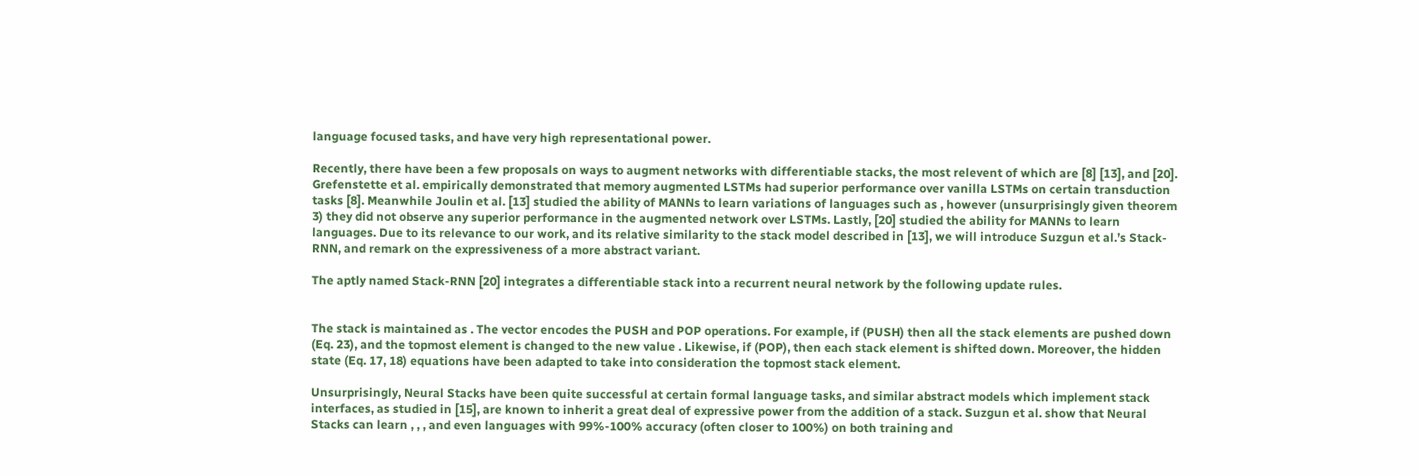language focused tasks, and have very high representational power.

Recently, there have been a few proposals on ways to augment networks with differentiable stacks, the most relevent of which are [8] [13], and [20]. Grefenstette et al. empirically demonstrated that memory augmented LSTMs had superior performance over vanilla LSTMs on certain transduction tasks [8]. Meanwhile Joulin et al. [13] studied the ability of MANNs to learn variations of languages such as , however (unsurprisingly given theorem 3) they did not observe any superior performance in the augmented network over LSTMs. Lastly, [20] studied the ability for MANNs to learn languages. Due to its relevance to our work, and its relative similarity to the stack model described in [13], we will introduce Suzgun et al.’s Stack-RNN, and remark on the expressiveness of a more abstract variant.

The aptly named Stack-RNN [20] integrates a differentiable stack into a recurrent neural network by the following update rules.


The stack is maintained as . The vector encodes the PUSH and POP operations. For example, if (PUSH) then all the stack elements are pushed down (Eq. 23), and the topmost element is changed to the new value . Likewise, if (POP), then each stack element is shifted down. Moreover, the hidden state (Eq. 17, 18) equations have been adapted to take into consideration the topmost stack element.

Unsurprisingly, Neural Stacks have been quite successful at certain formal language tasks, and similar abstract models which implement stack interfaces, as studied in [15], are known to inherit a great deal of expressive power from the addition of a stack. Suzgun et al. show that Neural Stacks can learn , , , and even languages with 99%-100% accuracy (often closer to 100%) on both training and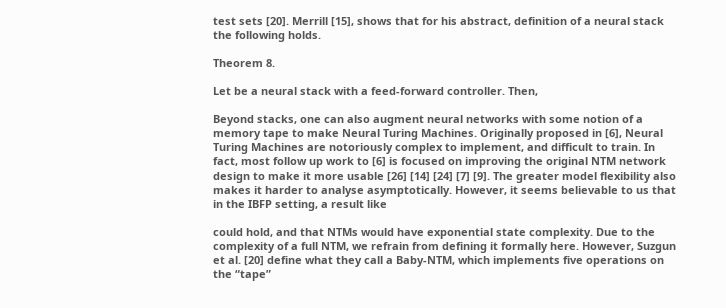test sets [20]. Merrill [15], shows that for his abstract, definition of a neural stack the following holds.

Theorem 8.

Let be a neural stack with a feed-forward controller. Then,

Beyond stacks, one can also augment neural networks with some notion of a memory tape to make Neural Turing Machines. Originally proposed in [6], Neural Turing Machines are notoriously complex to implement, and difficult to train. In fact, most follow up work to [6] is focused on improving the original NTM network design to make it more usable [26] [14] [24] [7] [9]. The greater model flexibility also makes it harder to analyse asymptotically. However, it seems believable to us that in the IBFP setting, a result like

could hold, and that NTMs would have exponential state complexity. Due to the complexity of a full NTM, we refrain from defining it formally here. However, Suzgun et al. [20] define what they call a Baby-NTM, which implements five operations on the “tape”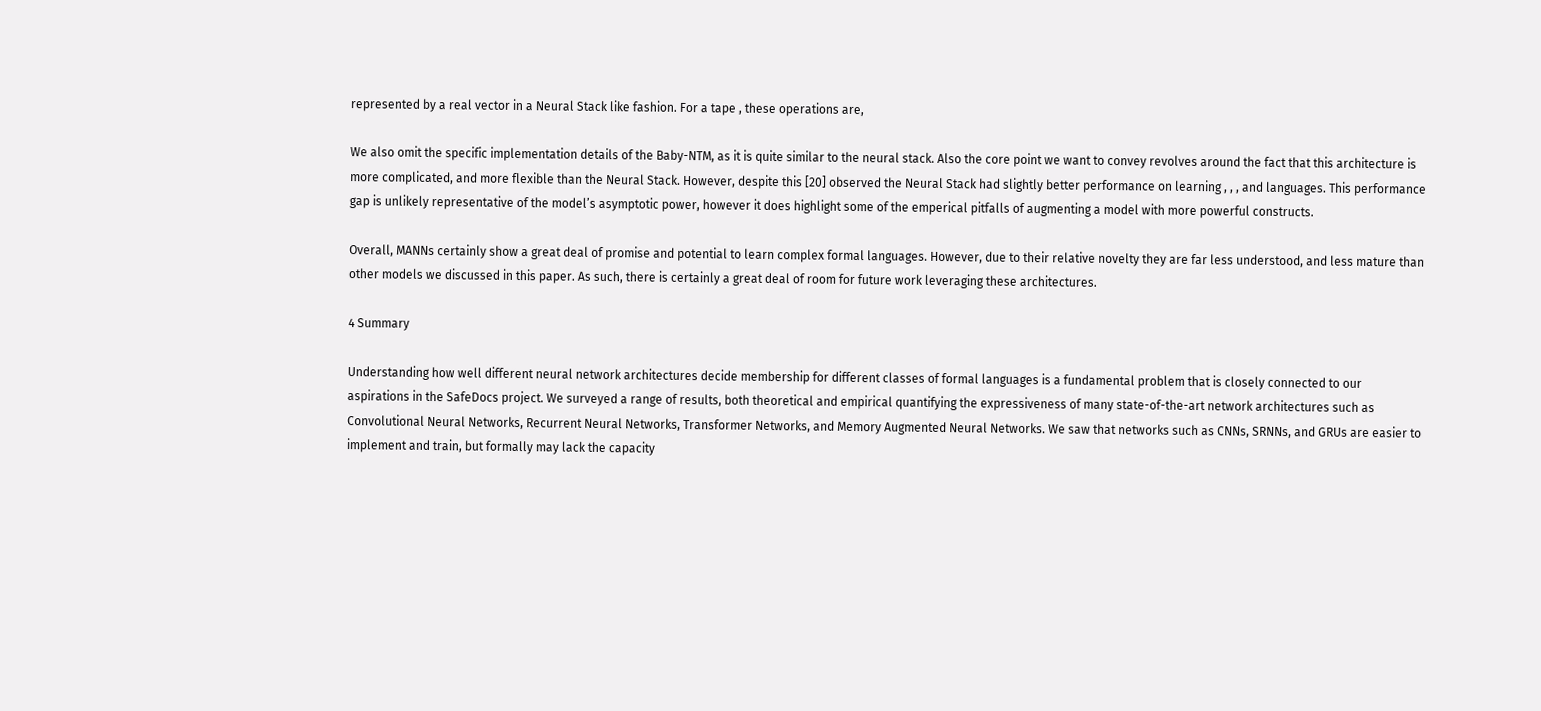represented by a real vector in a Neural Stack like fashion. For a tape , these operations are,

We also omit the specific implementation details of the Baby-NTM, as it is quite similar to the neural stack. Also the core point we want to convey revolves around the fact that this architecture is more complicated, and more flexible than the Neural Stack. However, despite this [20] observed the Neural Stack had slightly better performance on learning , , , and languages. This performance gap is unlikely representative of the model’s asymptotic power, however it does highlight some of the emperical pitfalls of augmenting a model with more powerful constructs.

Overall, MANNs certainly show a great deal of promise and potential to learn complex formal languages. However, due to their relative novelty they are far less understood, and less mature than other models we discussed in this paper. As such, there is certainly a great deal of room for future work leveraging these architectures.

4 Summary

Understanding how well different neural network architectures decide membership for different classes of formal languages is a fundamental problem that is closely connected to our aspirations in the SafeDocs project. We surveyed a range of results, both theoretical and empirical quantifying the expressiveness of many state-of-the-art network architectures such as Convolutional Neural Networks, Recurrent Neural Networks, Transformer Networks, and Memory Augmented Neural Networks. We saw that networks such as CNNs, SRNNs, and GRUs are easier to implement and train, but formally may lack the capacity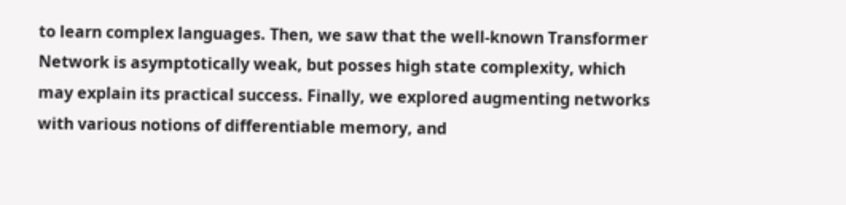to learn complex languages. Then, we saw that the well-known Transformer Network is asymptotically weak, but posses high state complexity, which may explain its practical success. Finally, we explored augmenting networks with various notions of differentiable memory, and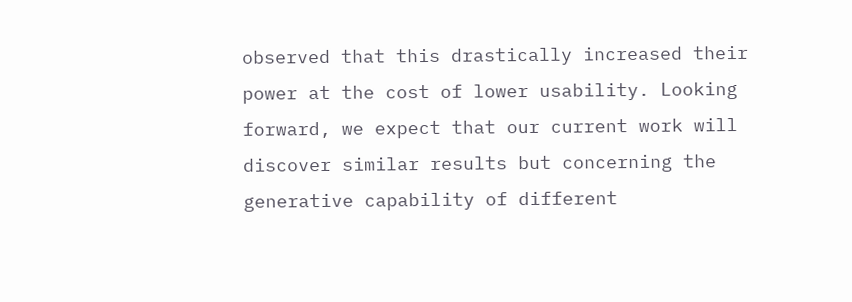observed that this drastically increased their power at the cost of lower usability. Looking forward, we expect that our current work will discover similar results but concerning the generative capability of different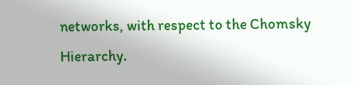networks, with respect to the Chomsky Hierarchy.